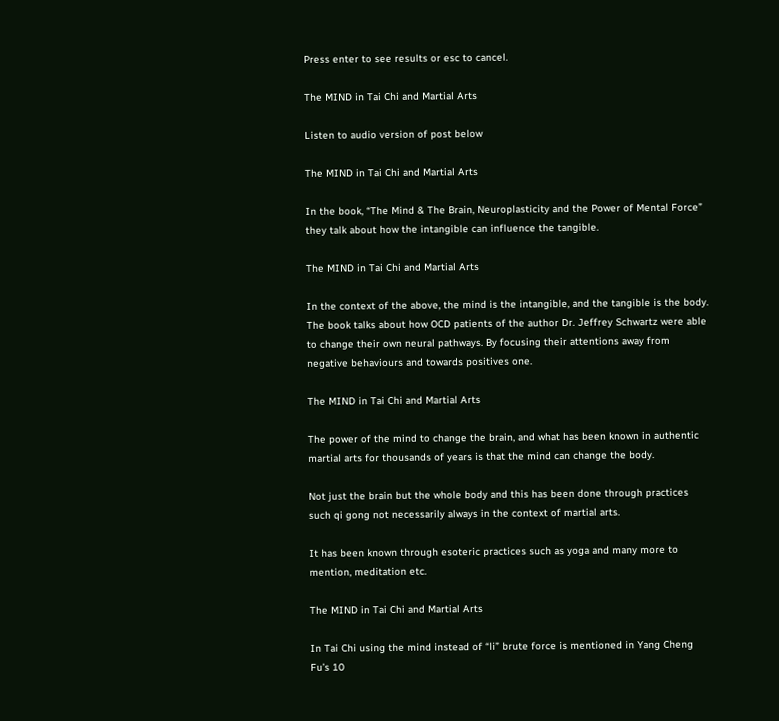Press enter to see results or esc to cancel.

The MIND in Tai Chi and Martial Arts

Listen to audio version of post below

The MIND in Tai Chi and Martial Arts

In the book, “The Mind & The Brain, Neuroplasticity and the Power of Mental Force” they talk about how the intangible can influence the tangible.

The MIND in Tai Chi and Martial Arts

In the context of the above, the mind is the intangible, and the tangible is the body. The book talks about how OCD patients of the author Dr. Jeffrey Schwartz were able to change their own neural pathways. By focusing their attentions away from negative behaviours and towards positives one.

The MIND in Tai Chi and Martial Arts

The power of the mind to change the brain, and what has been known in authentic martial arts for thousands of years is that the mind can change the body.

Not just the brain but the whole body and this has been done through practices such qi gong not necessarily always in the context of martial arts.

It has been known through esoteric practices such as yoga and many more to mention, meditation etc.

The MIND in Tai Chi and Martial Arts

In Tai Chi using the mind instead of “li” brute force is mentioned in Yang Cheng Fu’s 10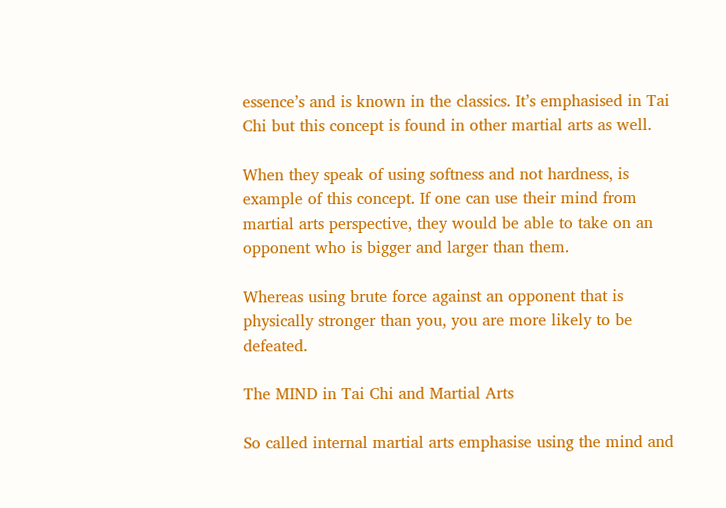essence’s and is known in the classics. It’s emphasised in Tai Chi but this concept is found in other martial arts as well.

When they speak of using softness and not hardness, is example of this concept. If one can use their mind from martial arts perspective, they would be able to take on an opponent who is bigger and larger than them.

Whereas using brute force against an opponent that is physically stronger than you, you are more likely to be defeated.

The MIND in Tai Chi and Martial Arts

So called internal martial arts emphasise using the mind and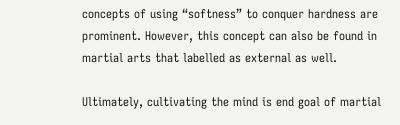concepts of using “softness” to conquer hardness are prominent. However, this concept can also be found in martial arts that labelled as external as well.

Ultimately, cultivating the mind is end goal of martial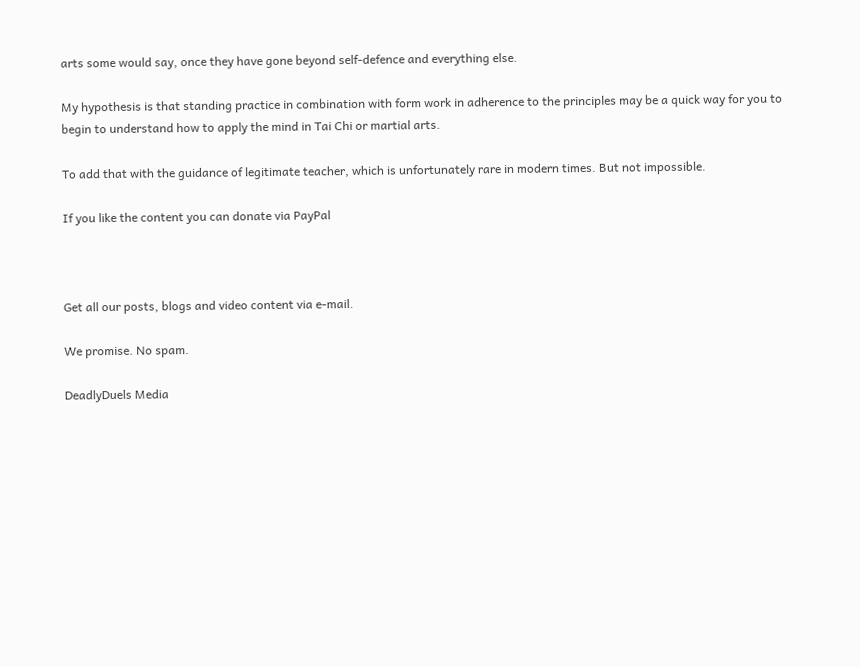arts some would say, once they have gone beyond self-defence and everything else.

My hypothesis is that standing practice in combination with form work in adherence to the principles may be a quick way for you to begin to understand how to apply the mind in Tai Chi or martial arts.

To add that with the guidance of legitimate teacher, which is unfortunately rare in modern times. But not impossible.

If you like the content you can donate via PayPal



Get all our posts, blogs and video content via e-mail.

We promise. No spam.

DeadlyDuels Media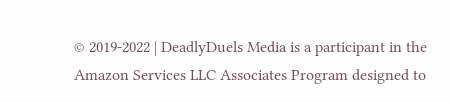© 2019-2022 | DeadlyDuels Media is a participant in the Amazon Services LLC Associates Program designed to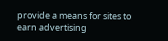provide a means for sites to earn advertising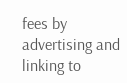fees by advertising and linking to